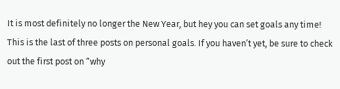It is most definitely no longer the New Year, but hey you can set goals any time! This is the last of three posts on personal goals. If you haven’t yet, be sure to check out the first post on “why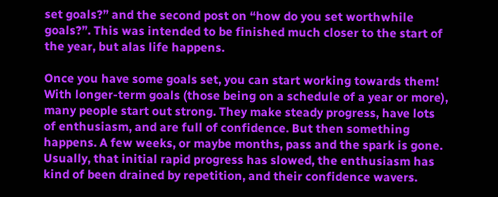set goals?” and the second post on “how do you set worthwhile goals?”. This was intended to be finished much closer to the start of the year, but alas life happens.

Once you have some goals set, you can start working towards them! With longer-term goals (those being on a schedule of a year or more), many people start out strong. They make steady progress, have lots of enthusiasm, and are full of confidence. But then something happens. A few weeks, or maybe months, pass and the spark is gone. Usually, that initial rapid progress has slowed, the enthusiasm has kind of been drained by repetition, and their confidence wavers.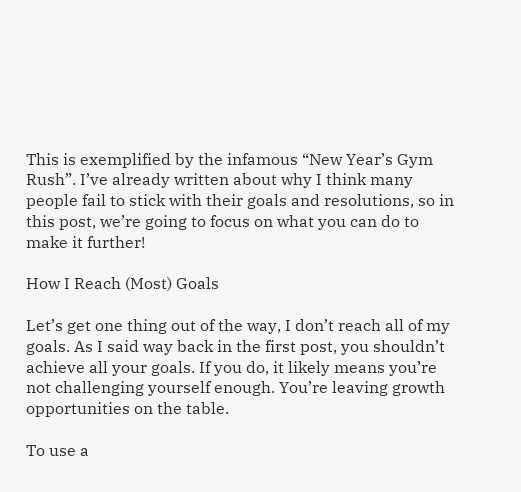This is exemplified by the infamous “New Year’s Gym Rush”. I’ve already written about why I think many people fail to stick with their goals and resolutions, so in this post, we’re going to focus on what you can do to make it further!

How I Reach (Most) Goals

Let’s get one thing out of the way, I don’t reach all of my goals. As I said way back in the first post, you shouldn’t achieve all your goals. If you do, it likely means you’re not challenging yourself enough. You’re leaving growth opportunities on the table.

To use a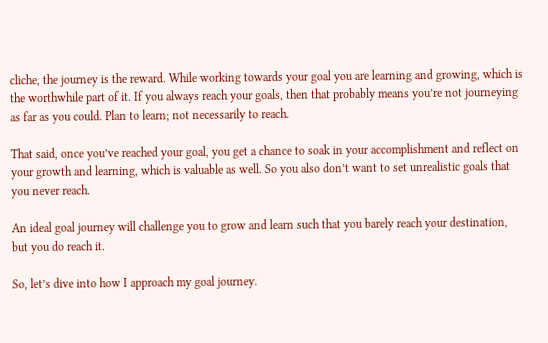cliche, the journey is the reward. While working towards your goal you are learning and growing, which is the worthwhile part of it. If you always reach your goals, then that probably means you’re not journeying as far as you could. Plan to learn; not necessarily to reach.

That said, once you’ve reached your goal, you get a chance to soak in your accomplishment and reflect on your growth and learning, which is valuable as well. So you also don’t want to set unrealistic goals that you never reach.

An ideal goal journey will challenge you to grow and learn such that you barely reach your destination, but you do reach it.

So, let’s dive into how I approach my goal journey.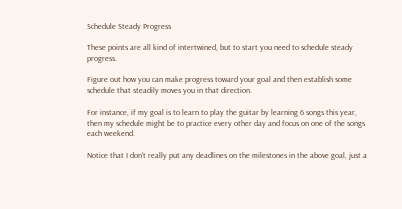Schedule Steady Progress

These points are all kind of intertwined, but to start you need to schedule steady progress.

Figure out how you can make progress toward your goal and then establish some schedule that steadily moves you in that direction.

For instance, if my goal is to learn to play the guitar by learning 6 songs this year, then my schedule might be to practice every other day and focus on one of the songs each weekend.

Notice that I don’t really put any deadlines on the milestones in the above goal, just a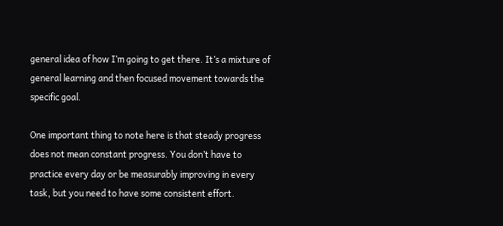general idea of how I’m going to get there. It’s a mixture of general learning and then focused movement towards the specific goal.

One important thing to note here is that steady progress does not mean constant progress. You don’t have to practice every day or be measurably improving in every task, but you need to have some consistent effort.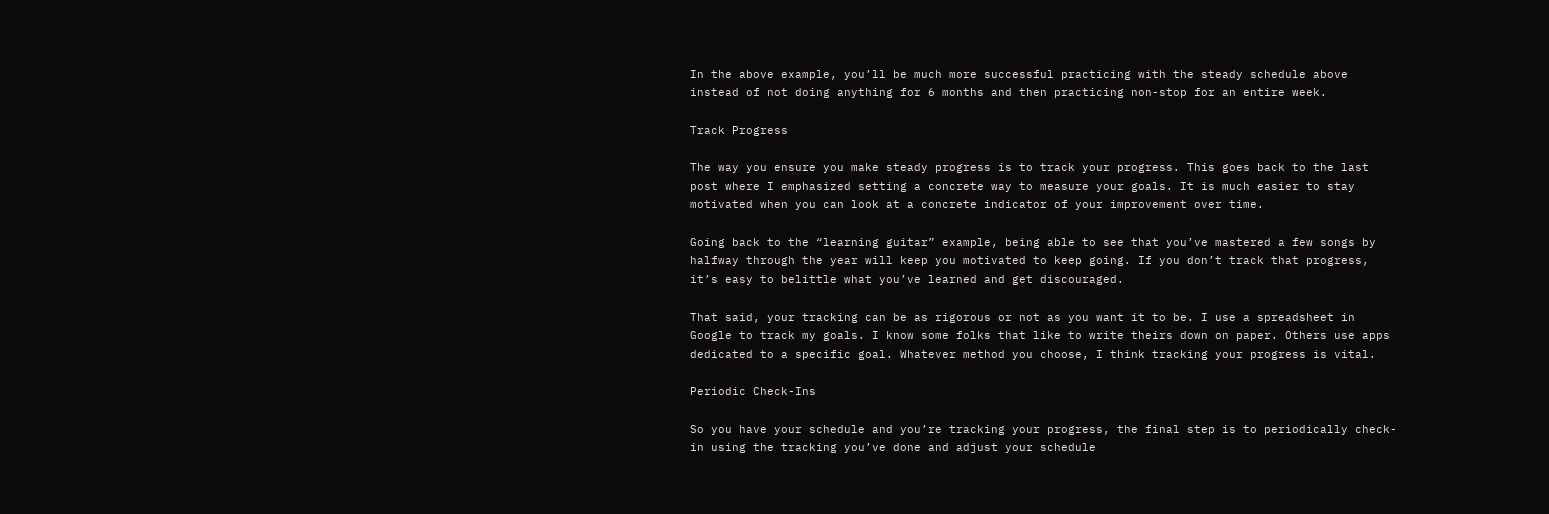In the above example, you’ll be much more successful practicing with the steady schedule above instead of not doing anything for 6 months and then practicing non-stop for an entire week.

Track Progress

The way you ensure you make steady progress is to track your progress. This goes back to the last post where I emphasized setting a concrete way to measure your goals. It is much easier to stay motivated when you can look at a concrete indicator of your improvement over time.

Going back to the “learning guitar” example, being able to see that you’ve mastered a few songs by halfway through the year will keep you motivated to keep going. If you don’t track that progress, it’s easy to belittle what you’ve learned and get discouraged.

That said, your tracking can be as rigorous or not as you want it to be. I use a spreadsheet in Google to track my goals. I know some folks that like to write theirs down on paper. Others use apps dedicated to a specific goal. Whatever method you choose, I think tracking your progress is vital.

Periodic Check-Ins

So you have your schedule and you’re tracking your progress, the final step is to periodically check-in using the tracking you’ve done and adjust your schedule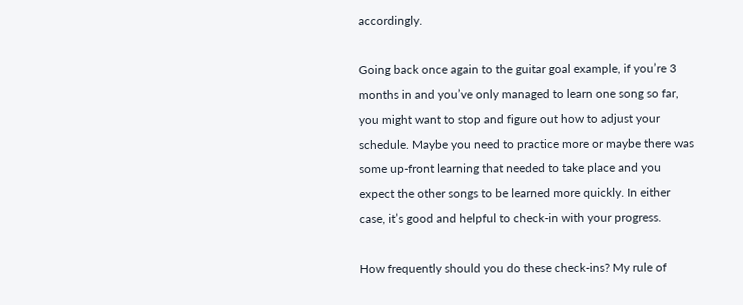accordingly.

Going back once again to the guitar goal example, if you’re 3 months in and you’ve only managed to learn one song so far, you might want to stop and figure out how to adjust your schedule. Maybe you need to practice more or maybe there was some up-front learning that needed to take place and you expect the other songs to be learned more quickly. In either case, it’s good and helpful to check-in with your progress.

How frequently should you do these check-ins? My rule of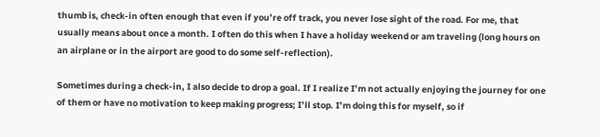thumb is, check-in often enough that even if you’re off track, you never lose sight of the road. For me, that usually means about once a month. I often do this when I have a holiday weekend or am traveling (long hours on an airplane or in the airport are good to do some self-reflection).

Sometimes during a check-in, I also decide to drop a goal. If I realize I’m not actually enjoying the journey for one of them or have no motivation to keep making progress; I’ll stop. I’m doing this for myself, so if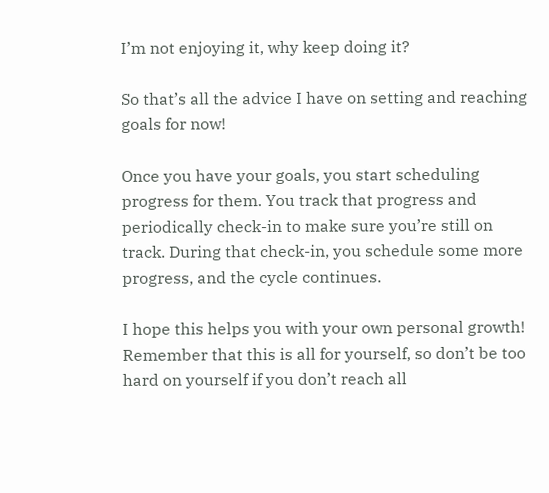I’m not enjoying it, why keep doing it?

So that’s all the advice I have on setting and reaching goals for now!

Once you have your goals, you start scheduling progress for them. You track that progress and periodically check-in to make sure you’re still on track. During that check-in, you schedule some more progress, and the cycle continues.

I hope this helps you with your own personal growth! Remember that this is all for yourself, so don’t be too hard on yourself if you don’t reach all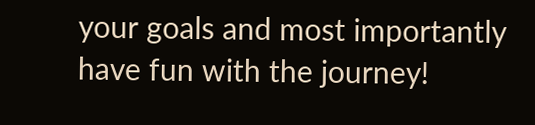your goals and most importantly have fun with the journey!